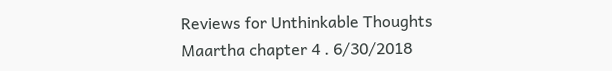Reviews for Unthinkable Thoughts
Maartha chapter 4 . 6/30/2018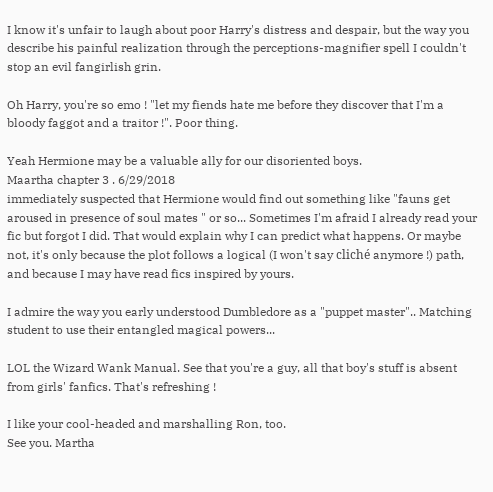I know it's unfair to laugh about poor Harry's distress and despair, but the way you describe his painful realization through the perceptions-magnifier spell I couldn't stop an evil fangirlish grin.

Oh Harry, you're so emo ! "let my fiends hate me before they discover that I'm a bloody faggot and a traitor !". Poor thing.

Yeah Hermione may be a valuable ally for our disoriented boys.
Maartha chapter 3 . 6/29/2018
immediately suspected that Hermione would find out something like "fauns get aroused in presence of soul mates " or so... Sometimes I'm afraid I already read your fic but forgot I did. That would explain why I can predict what happens. Or maybe not, it's only because the plot follows a logical (I won't say cliché anymore !) path, and because I may have read fics inspired by yours.

I admire the way you early understood Dumbledore as a "puppet master".. Matching student to use their entangled magical powers...

LOL the Wizard Wank Manual. See that you're a guy, all that boy's stuff is absent from girls' fanfics. That's refreshing !

I like your cool-headed and marshalling Ron, too.
See you. Martha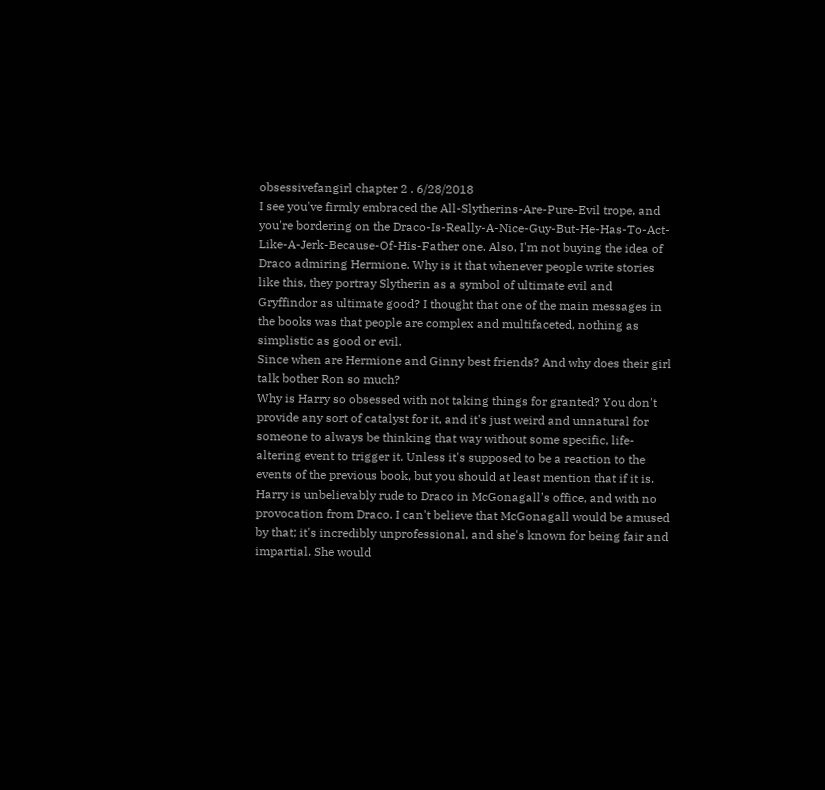obsessivefangirl chapter 2 . 6/28/2018
I see you've firmly embraced the All-Slytherins-Are-Pure-Evil trope, and you're bordering on the Draco-Is-Really-A-Nice-Guy-But-He-Has-To-Act-Like-A-Jerk-Because-Of-His-Father one. Also, I'm not buying the idea of Draco admiring Hermione. Why is it that whenever people write stories like this, they portray Slytherin as a symbol of ultimate evil and Gryffindor as ultimate good? I thought that one of the main messages in the books was that people are complex and multifaceted, nothing as simplistic as good or evil.
Since when are Hermione and Ginny best friends? And why does their girl talk bother Ron so much?
Why is Harry so obsessed with not taking things for granted? You don't provide any sort of catalyst for it, and it's just weird and unnatural for someone to always be thinking that way without some specific, life-altering event to trigger it. Unless it's supposed to be a reaction to the events of the previous book, but you should at least mention that if it is.
Harry is unbelievably rude to Draco in McGonagall's office, and with no provocation from Draco. I can't believe that McGonagall would be amused by that; it's incredibly unprofessional, and she's known for being fair and impartial. She would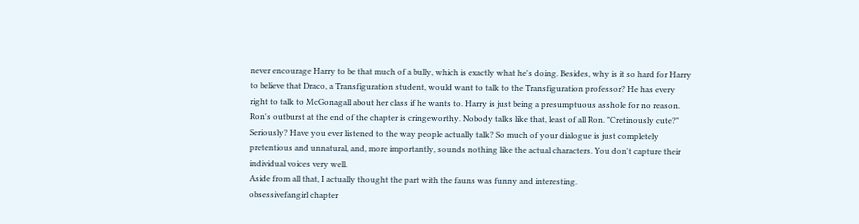never encourage Harry to be that much of a bully, which is exactly what he's doing. Besides, why is it so hard for Harry to believe that Draco, a Transfiguration student, would want to talk to the Transfiguration professor? He has every right to talk to McGonagall about her class if he wants to. Harry is just being a presumptuous asshole for no reason.
Ron's outburst at the end of the chapter is cringeworthy. Nobody talks like that, least of all Ron. "Cretinously cute?" Seriously? Have you ever listened to the way people actually talk? So much of your dialogue is just completely pretentious and unnatural, and, more importantly, sounds nothing like the actual characters. You don't capture their individual voices very well.
Aside from all that, I actually thought the part with the fauns was funny and interesting.
obsessivefangirl chapter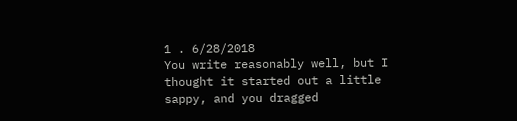1 . 6/28/2018
You write reasonably well, but I thought it started out a little sappy, and you dragged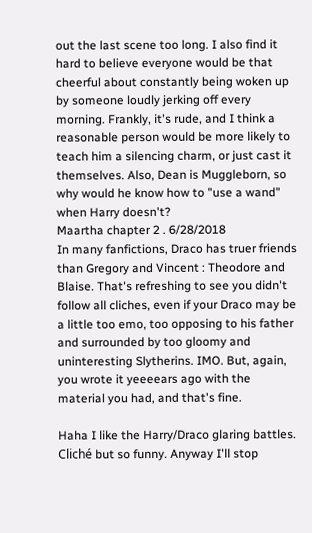out the last scene too long. I also find it hard to believe everyone would be that cheerful about constantly being woken up by someone loudly jerking off every morning. Frankly, it's rude, and I think a reasonable person would be more likely to teach him a silencing charm, or just cast it themselves. Also, Dean is Muggleborn, so why would he know how to "use a wand" when Harry doesn't?
Maartha chapter 2 . 6/28/2018
In many fanfictions, Draco has truer friends than Gregory and Vincent : Theodore and Blaise. That's refreshing to see you didn't follow all cliches, even if your Draco may be a little too emo, too opposing to his father and surrounded by too gloomy and uninteresting Slytherins. IMO. But, again, you wrote it yeeeears ago with the material you had, and that's fine.

Haha I like the Harry/Draco glaring battles. Cliché but so funny. Anyway I'll stop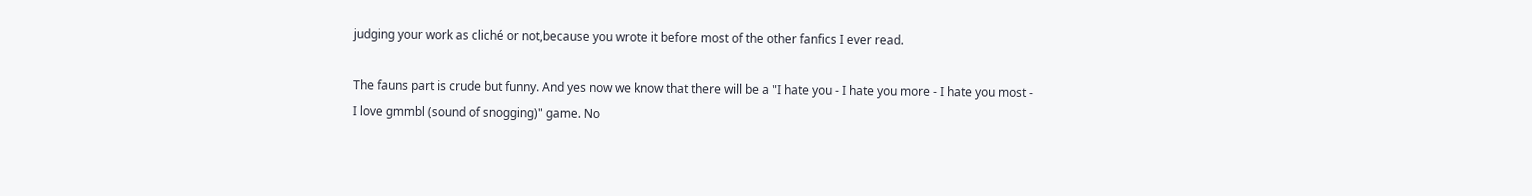judging your work as cliché or not,because you wrote it before most of the other fanfics I ever read.

The fauns part is crude but funny. And yes now we know that there will be a "I hate you - I hate you more - I hate you most - I love gmmbl (sound of snogging)" game. No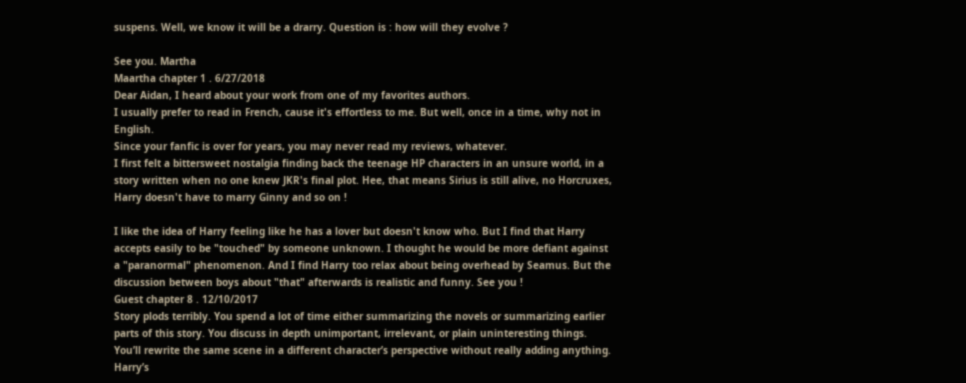suspens. Well, we know it will be a drarry. Question is : how will they evolve ?

See you. Martha
Maartha chapter 1 . 6/27/2018
Dear Aidan, I heard about your work from one of my favorites authors.
I usually prefer to read in French, cause it's effortless to me. But well, once in a time, why not in English.
Since your fanfic is over for years, you may never read my reviews, whatever.
I first felt a bittersweet nostalgia finding back the teenage HP characters in an unsure world, in a story written when no one knew JKR's final plot. Hee, that means Sirius is still alive, no Horcruxes, Harry doesn't have to marry Ginny and so on !

I like the idea of Harry feeling like he has a lover but doesn't know who. But I find that Harry accepts easily to be "touched" by someone unknown. I thought he would be more defiant against a "paranormal" phenomenon. And I find Harry too relax about being overhead by Seamus. But the discussion between boys about "that" afterwards is realistic and funny. See you !
Guest chapter 8 . 12/10/2017
Story plods terribly. You spend a lot of time either summarizing the novels or summarizing earlier parts of this story. You discuss in depth unimportant, irrelevant, or plain uninteresting things. You’ll rewrite the same scene in a different character’s perspective without really adding anything. Harry’s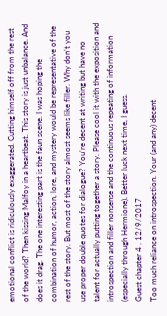emotional conflict is ridiculously exaggerated. Cutting himself off from the rest of the world? Then kissing Malfoy in a heartbeat. This story is just unbalance. And does it drag. The one interesting part is the faun scene. I was hoping the combination of humor, action, lore, and mystery would be representative of the rest of the story. But most of the story almost seems like filler. Why don’t you use proper double quotes for dialogue? You’re decent at writing but have no talent for actually putting together a story. Please cool it with the exposition and introspection and filler nonsense and the continuous repeating of information (especially through Hermione). Better luck next time, I guess.
Guest chapter 4 . 12/9/2017
Too much reliance on introspection. Your (and any) decent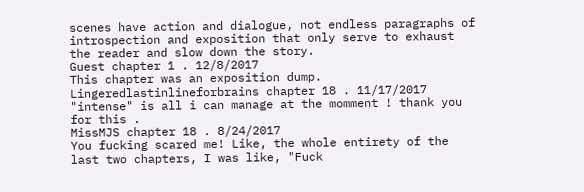scenes have action and dialogue, not endless paragraphs of introspection and exposition that only serve to exhaust the reader and slow down the story.
Guest chapter 1 . 12/8/2017
This chapter was an exposition dump.
Lingeredlastinlineforbrains chapter 18 . 11/17/2017
"intense" is all i can manage at the momment ! thank you for this .
MissMJS chapter 18 . 8/24/2017
You fucking scared me! Like, the whole entirety of the last two chapters, I was like, "Fuck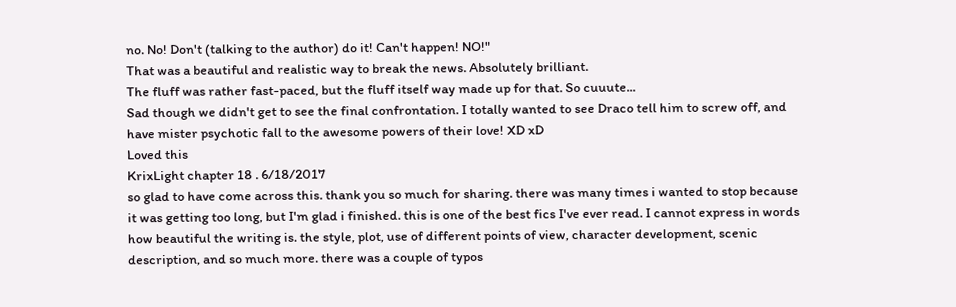no. No! Don't (talking to the author) do it! Can't happen! NO!"
That was a beautiful and realistic way to break the news. Absolutely brilliant.
The fluff was rather fast-paced, but the fluff itself way made up for that. So cuuute...
Sad though we didn't get to see the final confrontation. I totally wanted to see Draco tell him to screw off, and have mister psychotic fall to the awesome powers of their love! XD xD
Loved this
KrixLight chapter 18 . 6/18/2017
so glad to have come across this. thank you so much for sharing. there was many times i wanted to stop because it was getting too long, but I'm glad i finished. this is one of the best fics I've ever read. I cannot express in words how beautiful the writing is. the style, plot, use of different points of view, character development, scenic description, and so much more. there was a couple of typos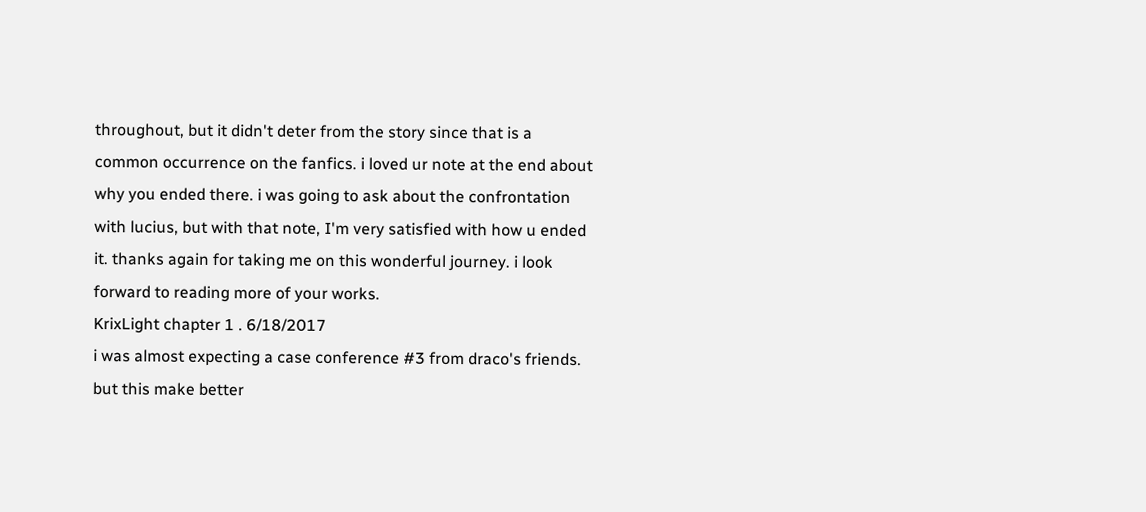throughout, but it didn't deter from the story since that is a common occurrence on the fanfics. i loved ur note at the end about why you ended there. i was going to ask about the confrontation with lucius, but with that note, I'm very satisfied with how u ended it. thanks again for taking me on this wonderful journey. i look forward to reading more of your works.
KrixLight chapter 1 . 6/18/2017
i was almost expecting a case conference #3 from draco's friends. but this make better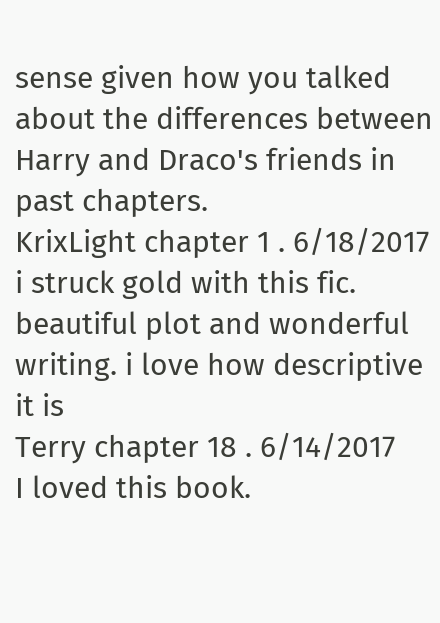sense given how you talked about the differences between Harry and Draco's friends in past chapters.
KrixLight chapter 1 . 6/18/2017
i struck gold with this fic. beautiful plot and wonderful writing. i love how descriptive it is
Terry chapter 18 . 6/14/2017
I loved this book.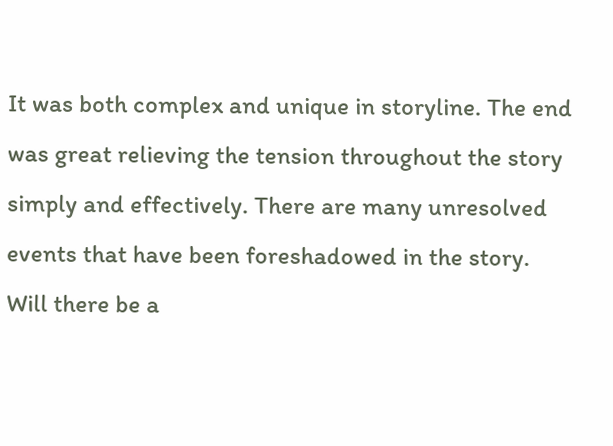It was both complex and unique in storyline. The end was great relieving the tension throughout the story simply and effectively. There are many unresolved events that have been foreshadowed in the story. Will there be a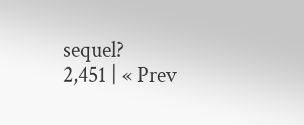sequel?
2,451 | « Prev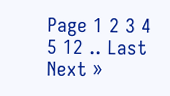Page 1 2 3 4 5 12 .. Last Next »